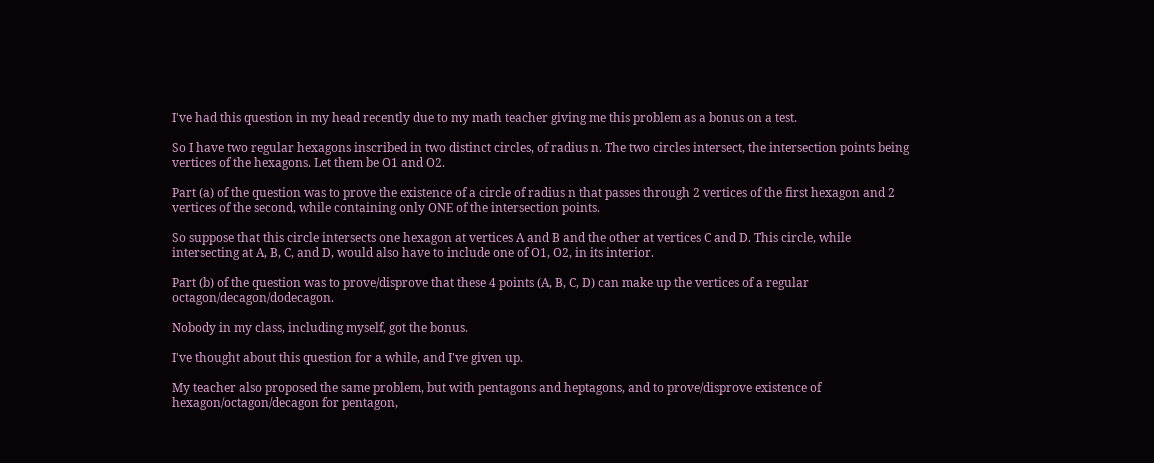I've had this question in my head recently due to my math teacher giving me this problem as a bonus on a test.

So I have two regular hexagons inscribed in two distinct circles, of radius n. The two circles intersect, the intersection points being vertices of the hexagons. Let them be O1 and O2.

Part (a) of the question was to prove the existence of a circle of radius n that passes through 2 vertices of the first hexagon and 2 vertices of the second, while containing only ONE of the intersection points.

So suppose that this circle intersects one hexagon at vertices A and B and the other at vertices C and D. This circle, while intersecting at A, B, C, and D, would also have to include one of O1, O2, in its interior.

Part (b) of the question was to prove/disprove that these 4 points (A, B, C, D) can make up the vertices of a regular octagon/decagon/dodecagon.

Nobody in my class, including myself, got the bonus.

I've thought about this question for a while, and I've given up.

My teacher also proposed the same problem, but with pentagons and heptagons, and to prove/disprove existence of hexagon/octagon/decagon for pentagon,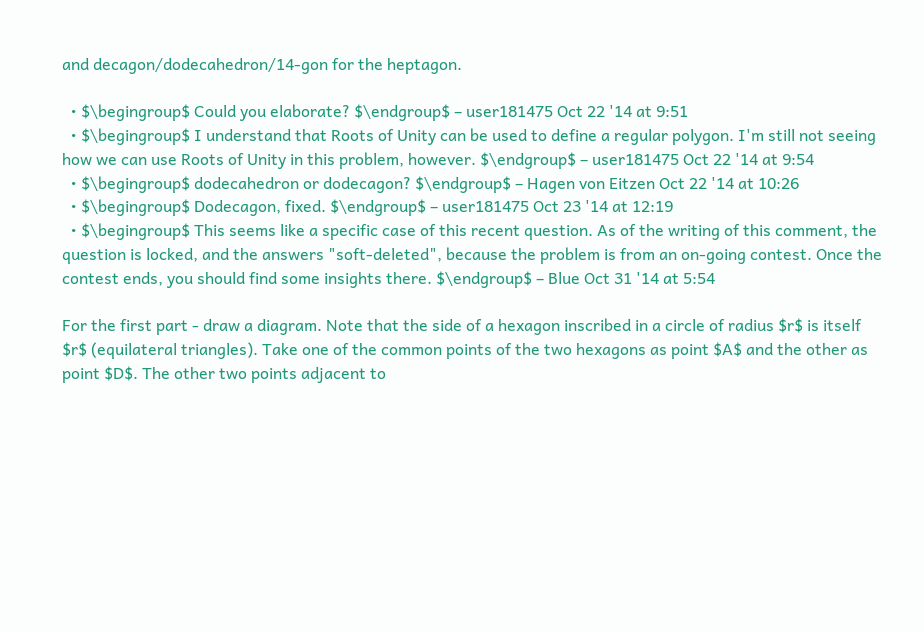and decagon/dodecahedron/14-gon for the heptagon.

  • $\begingroup$ Could you elaborate? $\endgroup$ – user181475 Oct 22 '14 at 9:51
  • $\begingroup$ I understand that Roots of Unity can be used to define a regular polygon. I'm still not seeing how we can use Roots of Unity in this problem, however. $\endgroup$ – user181475 Oct 22 '14 at 9:54
  • $\begingroup$ dodecahedron or dodecagon? $\endgroup$ – Hagen von Eitzen Oct 22 '14 at 10:26
  • $\begingroup$ Dodecagon, fixed. $\endgroup$ – user181475 Oct 23 '14 at 12:19
  • $\begingroup$ This seems like a specific case of this recent question. As of the writing of this comment, the question is locked, and the answers "soft-deleted", because the problem is from an on-going contest. Once the contest ends, you should find some insights there. $\endgroup$ – Blue Oct 31 '14 at 5:54

For the first part - draw a diagram. Note that the side of a hexagon inscribed in a circle of radius $r$ is itself $r$ (equilateral triangles). Take one of the common points of the two hexagons as point $A$ and the other as point $D$. The other two points adjacent to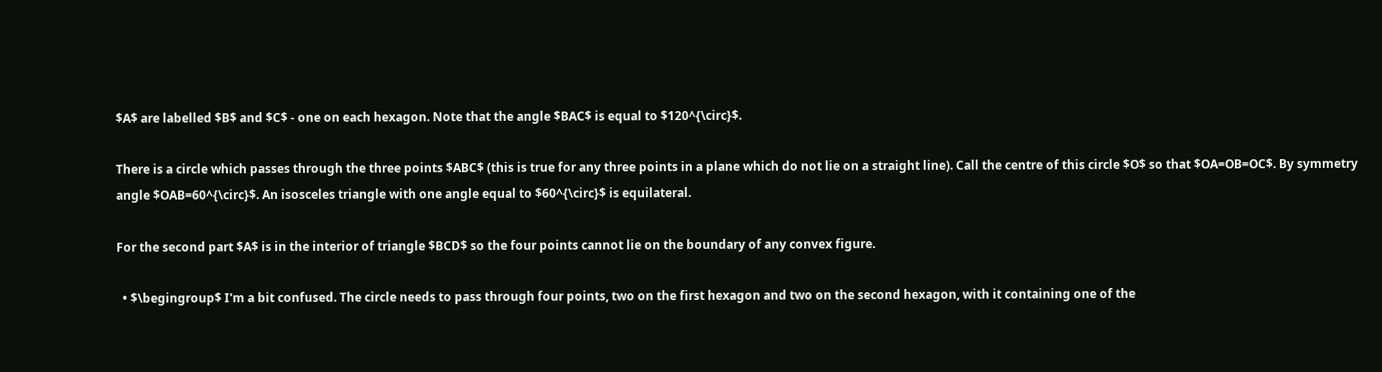$A$ are labelled $B$ and $C$ - one on each hexagon. Note that the angle $BAC$ is equal to $120^{\circ}$.

There is a circle which passes through the three points $ABC$ (this is true for any three points in a plane which do not lie on a straight line). Call the centre of this circle $O$ so that $OA=OB=OC$. By symmetry angle $OAB=60^{\circ}$. An isosceles triangle with one angle equal to $60^{\circ}$ is equilateral.

For the second part $A$ is in the interior of triangle $BCD$ so the four points cannot lie on the boundary of any convex figure.

  • $\begingroup$ I'm a bit confused. The circle needs to pass through four points, two on the first hexagon and two on the second hexagon, with it containing one of the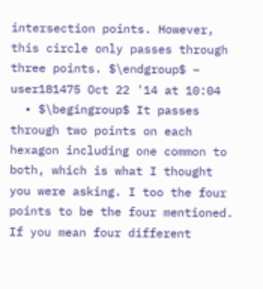intersection points. However, this circle only passes through three points. $\endgroup$ – user181475 Oct 22 '14 at 10:04
  • $\begingroup$ It passes through two points on each hexagon including one common to both, which is what I thought you were asking. I too the four points to be the four mentioned. If you mean four different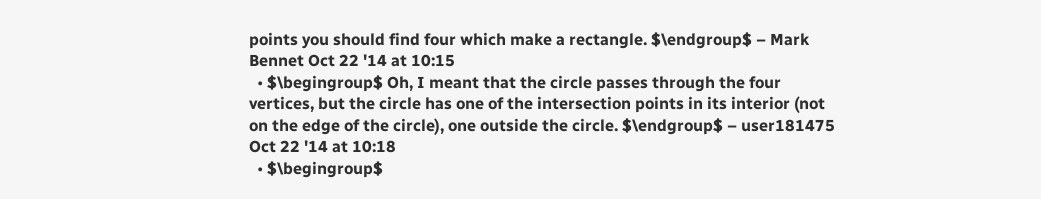points you should find four which make a rectangle. $\endgroup$ – Mark Bennet Oct 22 '14 at 10:15
  • $\begingroup$ Oh, I meant that the circle passes through the four vertices, but the circle has one of the intersection points in its interior (not on the edge of the circle), one outside the circle. $\endgroup$ – user181475 Oct 22 '14 at 10:18
  • $\begingroup$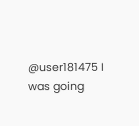@user181475 I was going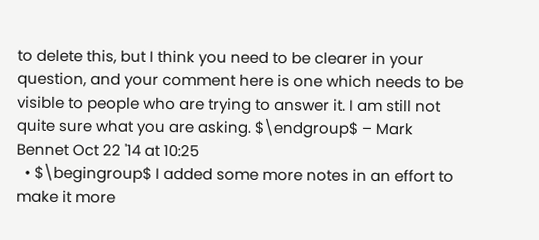to delete this, but I think you need to be clearer in your question, and your comment here is one which needs to be visible to people who are trying to answer it. I am still not quite sure what you are asking. $\endgroup$ – Mark Bennet Oct 22 '14 at 10:25
  • $\begingroup$ I added some more notes in an effort to make it more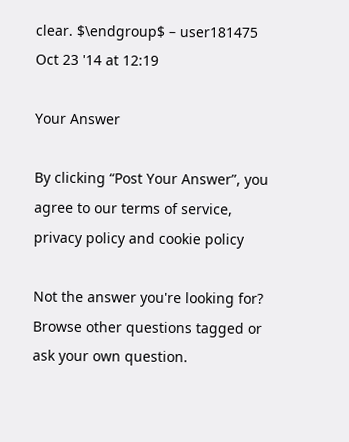clear. $\endgroup$ – user181475 Oct 23 '14 at 12:19

Your Answer

By clicking “Post Your Answer”, you agree to our terms of service, privacy policy and cookie policy

Not the answer you're looking for? Browse other questions tagged or ask your own question.